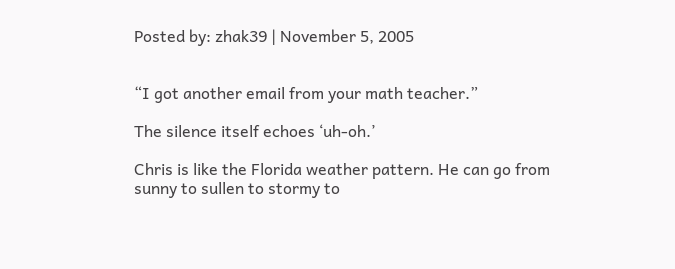Posted by: zhak39 | November 5, 2005


“I got another email from your math teacher.”

The silence itself echoes ‘uh-oh.’

Chris is like the Florida weather pattern. He can go from sunny to sullen to stormy to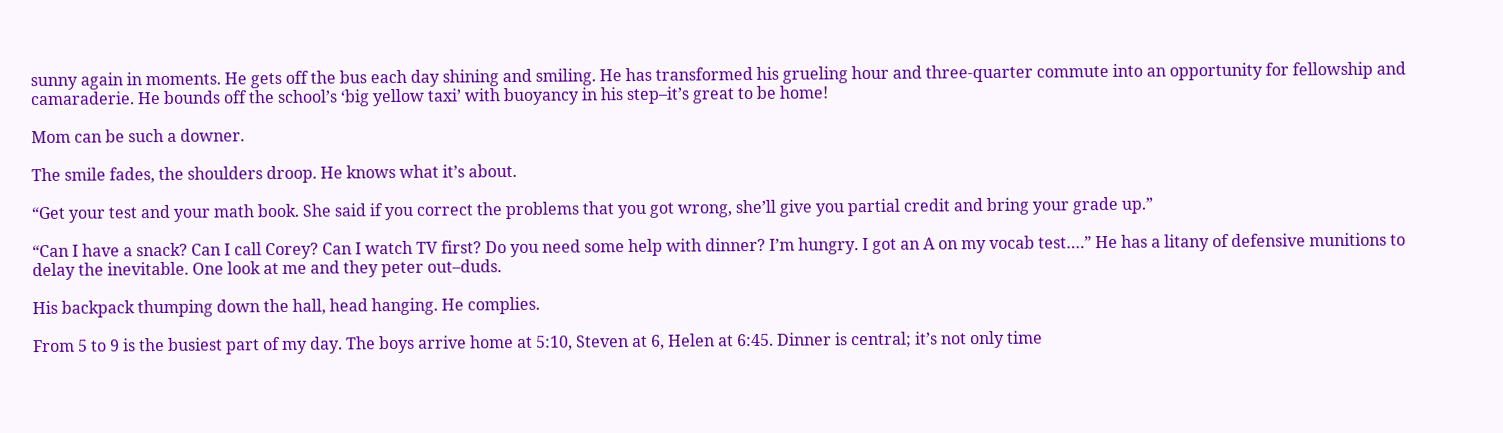sunny again in moments. He gets off the bus each day shining and smiling. He has transformed his grueling hour and three-quarter commute into an opportunity for fellowship and camaraderie. He bounds off the school’s ‘big yellow taxi’ with buoyancy in his step–it’s great to be home!

Mom can be such a downer.

The smile fades, the shoulders droop. He knows what it’s about.

“Get your test and your math book. She said if you correct the problems that you got wrong, she’ll give you partial credit and bring your grade up.”

“Can I have a snack? Can I call Corey? Can I watch TV first? Do you need some help with dinner? I’m hungry. I got an A on my vocab test….” He has a litany of defensive munitions to delay the inevitable. One look at me and they peter out–duds.

His backpack thumping down the hall, head hanging. He complies.

From 5 to 9 is the busiest part of my day. The boys arrive home at 5:10, Steven at 6, Helen at 6:45. Dinner is central; it’s not only time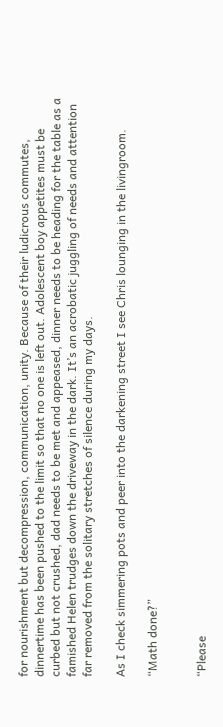for nourishment but decompression, communication, unity. Because of their ludicrous commutes, dinnertime has been pushed to the limit so that no one is left out. Adolescent boy appetites must be curbed but not crushed, dad needs to be met and appeased, dinner needs to be heading for the table as a famished Helen trudges down the driveway in the dark. It’s an acrobatic juggling of needs and attention far removed from the solitary stretches of silence during my days.

As I check simmering pots and peer into the darkening street I see Chris lounging in the livingroom.

“Math done?”


“Please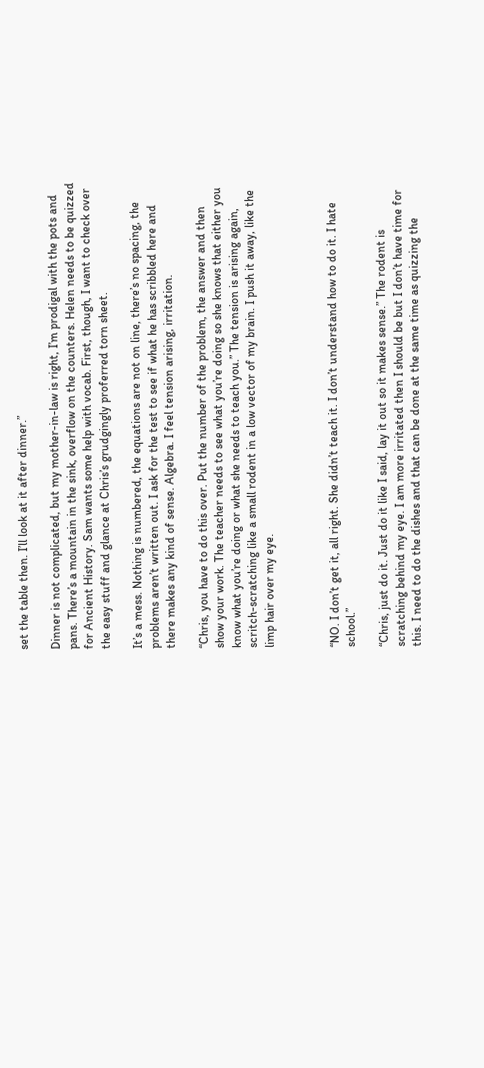set the table then. I’ll look at it after dinner.”

Dinner is not complicated, but my mother-in-law is right, I’m prodigal with the pots and pans. There’s a mountain in the sink, overflow on the counters. Helen needs to be quizzed for Ancient History. Sam wants some help with vocab. First, though, I want to check over the easy stuff and glance at Chris’s grudgingly proferred torn sheet.

It’s a mess. Nothing is numbered, the equations are not on line, there’s no spacing, the problems aren’t written out. I ask for the test to see if what he has scribbled here and there makes any kind of sense. Algebra. I feel tension arising, irritation.

“Chris, you have to do this over. Put the number of the problem, the answer and then show your work. The teacher needs to see what you’re doing so she knows that either you know what you’re doing or what she needs to teach you.” The tension is arising again, scritch-scratching like a small rodent in a low vector of my brain. I push it away, like the limp hair over my eye.



“NO. I don’t get it, all right. She didn’t teach it. I don’t understand how to do it. I hate school.”

“Chris, just do it. Just do it like I said, lay it out so it makes sense.” The rodent is scratching behind my eye. I am more irritated then I should be but I don’t have time for this. I need to do the dishes and that can be done at the same time as quizzing the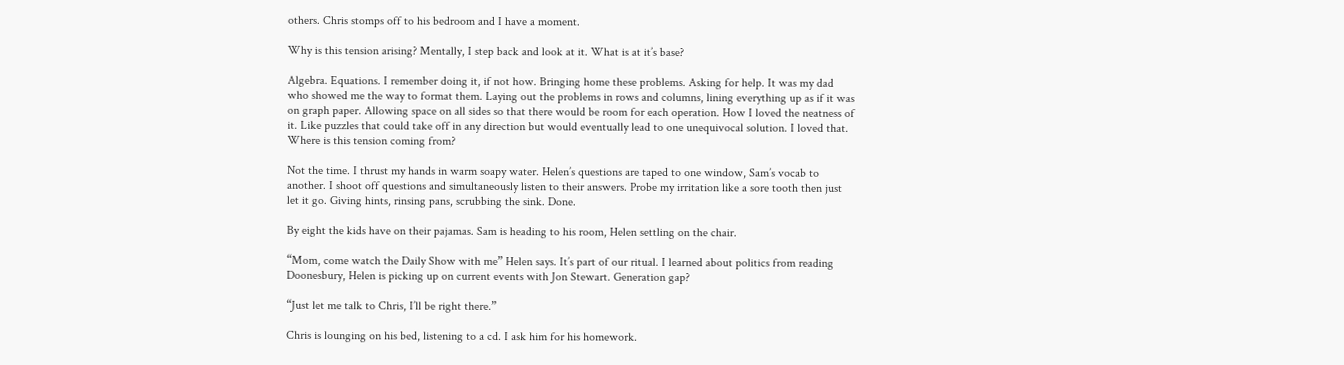others. Chris stomps off to his bedroom and I have a moment.

Why is this tension arising? Mentally, I step back and look at it. What is at it’s base?

Algebra. Equations. I remember doing it, if not how. Bringing home these problems. Asking for help. It was my dad who showed me the way to format them. Laying out the problems in rows and columns, lining everything up as if it was on graph paper. Allowing space on all sides so that there would be room for each operation. How I loved the neatness of it. Like puzzles that could take off in any direction but would eventually lead to one unequivocal solution. I loved that. Where is this tension coming from?

Not the time. I thrust my hands in warm soapy water. Helen’s questions are taped to one window, Sam’s vocab to another. I shoot off questions and simultaneously listen to their answers. Probe my irritation like a sore tooth then just let it go. Giving hints, rinsing pans, scrubbing the sink. Done.

By eight the kids have on their pajamas. Sam is heading to his room, Helen settling on the chair.

“Mom, come watch the Daily Show with me” Helen says. It’s part of our ritual. I learned about politics from reading Doonesbury, Helen is picking up on current events with Jon Stewart. Generation gap?

“Just let me talk to Chris, I’ll be right there.”

Chris is lounging on his bed, listening to a cd. I ask him for his homework.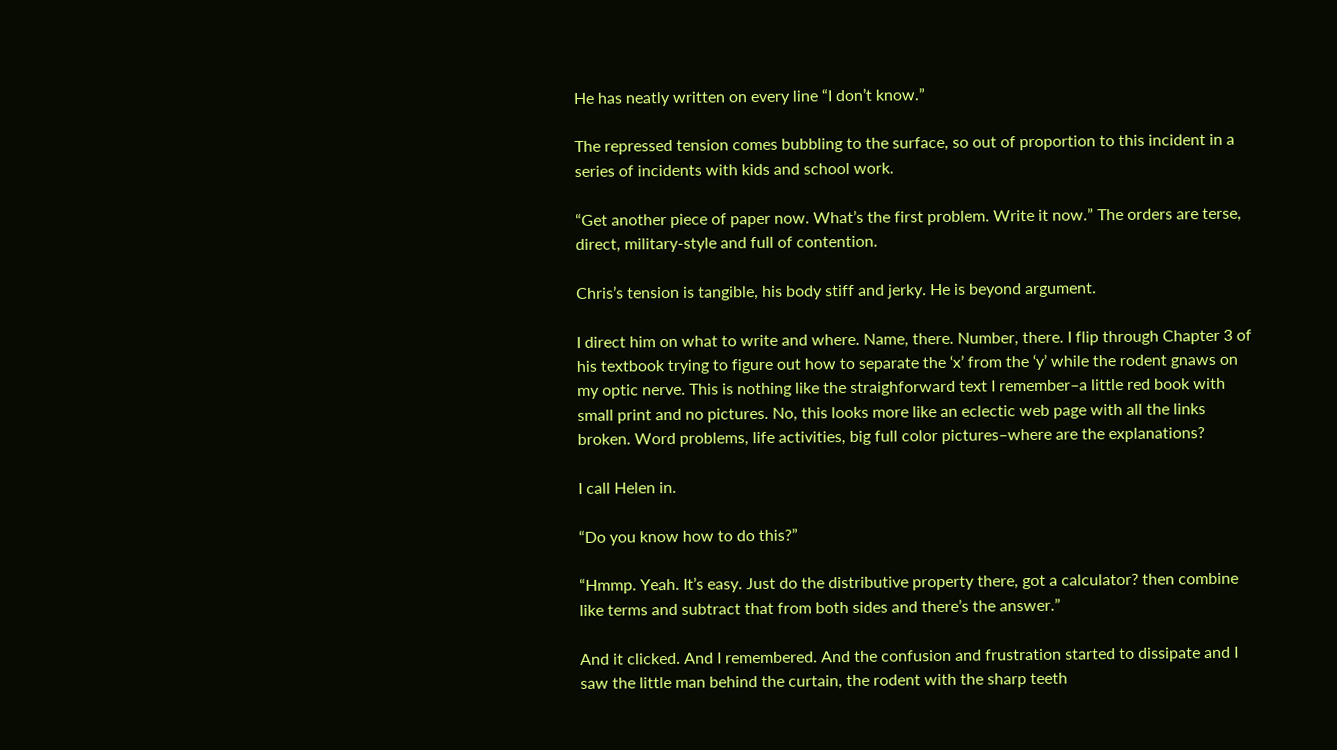He has neatly written on every line “I don’t know.”

The repressed tension comes bubbling to the surface, so out of proportion to this incident in a series of incidents with kids and school work.

“Get another piece of paper now. What’s the first problem. Write it now.” The orders are terse, direct, military-style and full of contention.

Chris’s tension is tangible, his body stiff and jerky. He is beyond argument.

I direct him on what to write and where. Name, there. Number, there. I flip through Chapter 3 of his textbook trying to figure out how to separate the ‘x’ from the ‘y’ while the rodent gnaws on my optic nerve. This is nothing like the straighforward text I remember–a little red book with small print and no pictures. No, this looks more like an eclectic web page with all the links broken. Word problems, life activities, big full color pictures–where are the explanations?

I call Helen in.

“Do you know how to do this?”

“Hmmp. Yeah. It’s easy. Just do the distributive property there, got a calculator? then combine like terms and subtract that from both sides and there’s the answer.”

And it clicked. And I remembered. And the confusion and frustration started to dissipate and I saw the little man behind the curtain, the rodent with the sharp teeth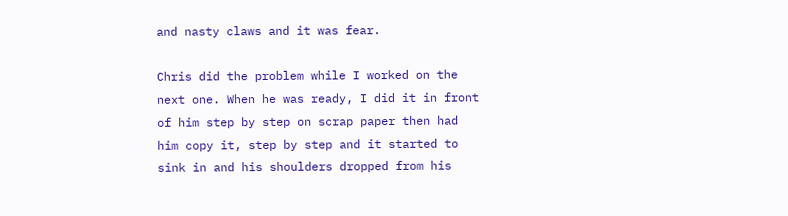and nasty claws and it was fear.

Chris did the problem while I worked on the next one. When he was ready, I did it in front of him step by step on scrap paper then had him copy it, step by step and it started to sink in and his shoulders dropped from his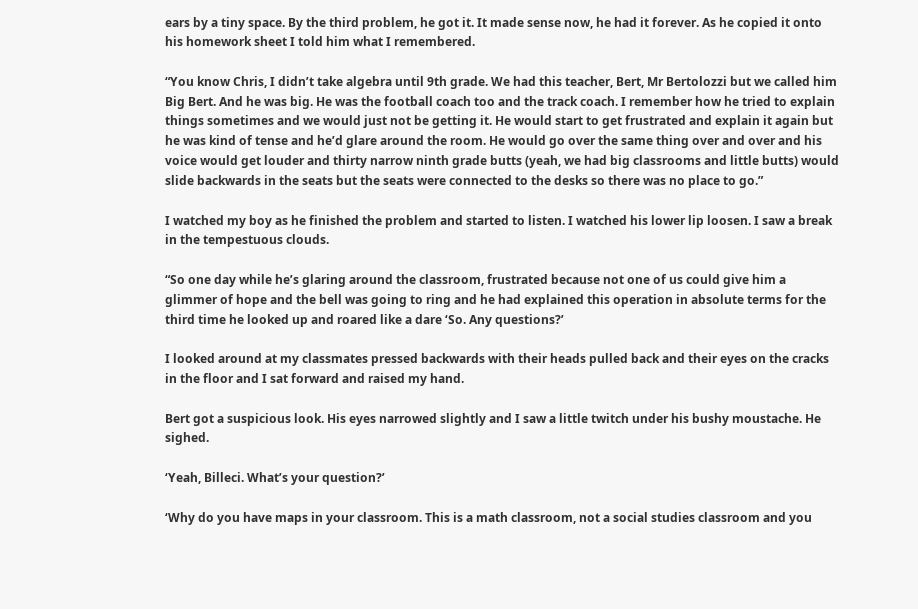ears by a tiny space. By the third problem, he got it. It made sense now, he had it forever. As he copied it onto his homework sheet I told him what I remembered.

“You know Chris, I didn’t take algebra until 9th grade. We had this teacher, Bert, Mr Bertolozzi but we called him Big Bert. And he was big. He was the football coach too and the track coach. I remember how he tried to explain things sometimes and we would just not be getting it. He would start to get frustrated and explain it again but he was kind of tense and he’d glare around the room. He would go over the same thing over and over and his voice would get louder and thirty narrow ninth grade butts (yeah, we had big classrooms and little butts) would slide backwards in the seats but the seats were connected to the desks so there was no place to go.”

I watched my boy as he finished the problem and started to listen. I watched his lower lip loosen. I saw a break in the tempestuous clouds.

“So one day while he’s glaring around the classroom, frustrated because not one of us could give him a glimmer of hope and the bell was going to ring and he had explained this operation in absolute terms for the third time he looked up and roared like a dare ‘So. Any questions?’

I looked around at my classmates pressed backwards with their heads pulled back and their eyes on the cracks in the floor and I sat forward and raised my hand.

Bert got a suspicious look. His eyes narrowed slightly and I saw a little twitch under his bushy moustache. He sighed.

‘Yeah, Billeci. What’s your question?’

‘Why do you have maps in your classroom. This is a math classroom, not a social studies classroom and you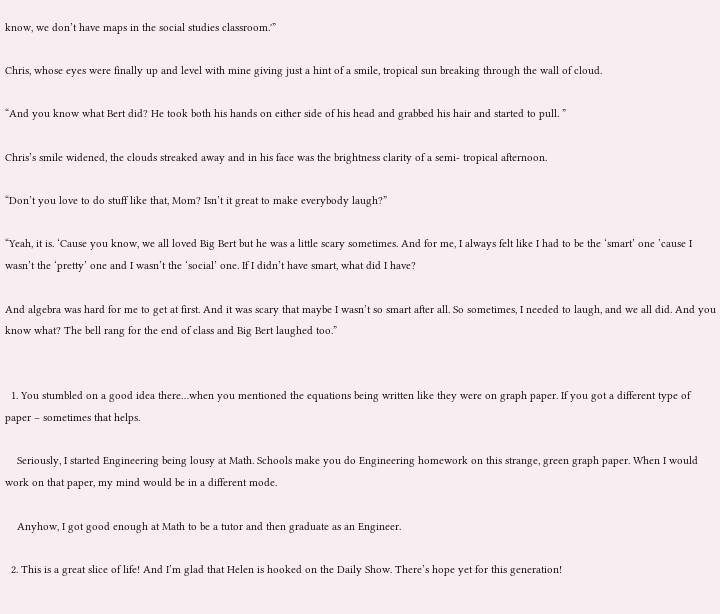know, we don’t have maps in the social studies classroom.'”

Chris, whose eyes were finally up and level with mine giving just a hint of a smile, tropical sun breaking through the wall of cloud.

“And you know what Bert did? He took both his hands on either side of his head and grabbed his hair and started to pull. ”

Chris’s smile widened, the clouds streaked away and in his face was the brightness clarity of a semi- tropical afternoon.

“Don’t you love to do stuff like that, Mom? Isn’t it great to make everybody laugh?”

“Yeah, it is. ‘Cause you know, we all loved Big Bert but he was a little scary sometimes. And for me, I always felt like I had to be the ‘smart’ one ’cause I wasn’t the ‘pretty’ one and I wasn’t the ‘social’ one. If I didn’t have smart, what did I have?

And algebra was hard for me to get at first. And it was scary that maybe I wasn’t so smart after all. So sometimes, I needed to laugh, and we all did. And you know what? The bell rang for the end of class and Big Bert laughed too.”


  1. You stumbled on a good idea there…when you mentioned the equations being written like they were on graph paper. If you got a different type of paper – sometimes that helps.

    Seriously, I started Engineering being lousy at Math. Schools make you do Engineering homework on this strange, green graph paper. When I would work on that paper, my mind would be in a different mode.

    Anyhow, I got good enough at Math to be a tutor and then graduate as an Engineer.

  2. This is a great slice of life! And I’m glad that Helen is hooked on the Daily Show. There’s hope yet for this generation!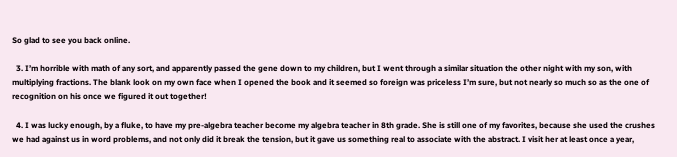So glad to see you back online.

  3. I’m horrible with math of any sort, and apparently passed the gene down to my children, but I went through a similar situation the other night with my son, with multiplying fractions. The blank look on my own face when I opened the book and it seemed so foreign was priceless I’m sure, but not nearly so much so as the one of recognition on his once we figured it out together!

  4. I was lucky enough, by a fluke, to have my pre-algebra teacher become my algebra teacher in 8th grade. She is still one of my favorites, because she used the crushes we had against us in word problems, and not only did it break the tension, but it gave us something real to associate with the abstract. I visit her at least once a year,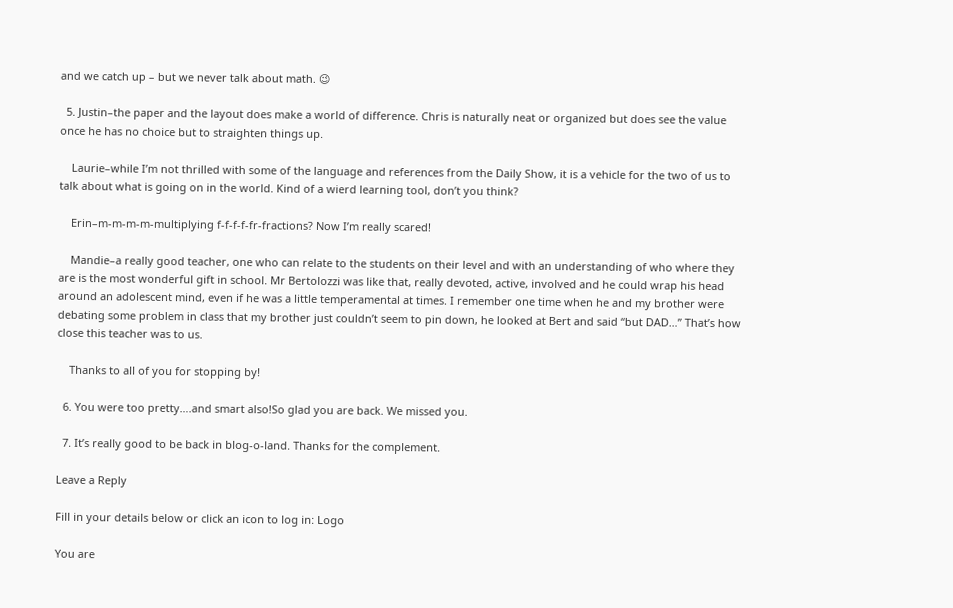and we catch up – but we never talk about math. 😉

  5. Justin–the paper and the layout does make a world of difference. Chris is naturally neat or organized but does see the value once he has no choice but to straighten things up.

    Laurie–while I’m not thrilled with some of the language and references from the Daily Show, it is a vehicle for the two of us to talk about what is going on in the world. Kind of a wierd learning tool, don’t you think?

    Erin–m-m-m-m-multiplying f-f-f-f-fr-fractions? Now I’m really scared!

    Mandie–a really good teacher, one who can relate to the students on their level and with an understanding of who where they are is the most wonderful gift in school. Mr Bertolozzi was like that, really devoted, active, involved and he could wrap his head around an adolescent mind, even if he was a little temperamental at times. I remember one time when he and my brother were debating some problem in class that my brother just couldn’t seem to pin down, he looked at Bert and said “but DAD…” That’s how close this teacher was to us.

    Thanks to all of you for stopping by!

  6. You were too pretty….and smart also!So glad you are back. We missed you.

  7. It’s really good to be back in blog-o-land. Thanks for the complement.

Leave a Reply

Fill in your details below or click an icon to log in: Logo

You are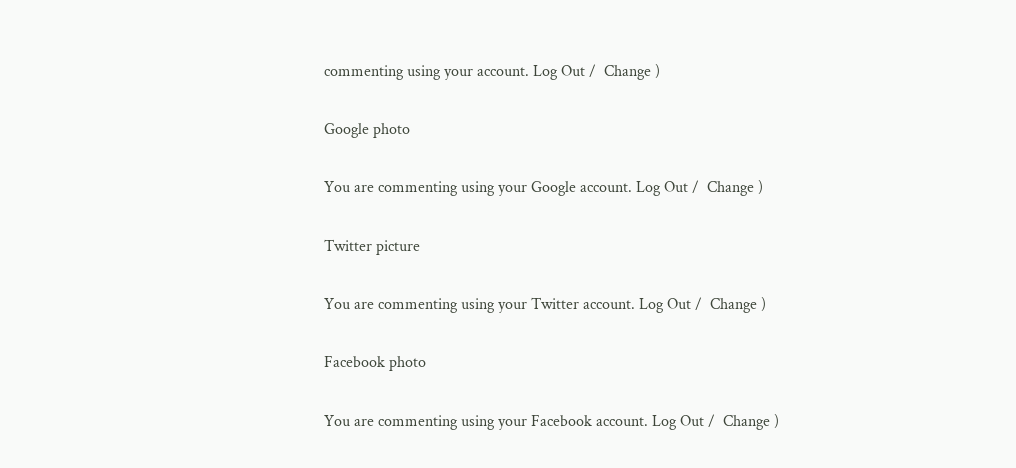commenting using your account. Log Out /  Change )

Google photo

You are commenting using your Google account. Log Out /  Change )

Twitter picture

You are commenting using your Twitter account. Log Out /  Change )

Facebook photo

You are commenting using your Facebook account. Log Out /  Change )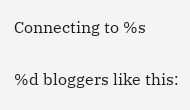Connecting to %s


%d bloggers like this: